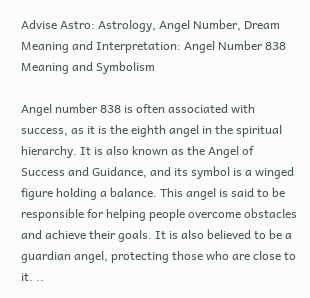Advise Astro: Astrology, Angel Number, Dream Meaning and Interpretation: Angel Number 838 Meaning and Symbolism

Angel number 838 is often associated with success, as it is the eighth angel in the spiritual hierarchy. It is also known as the Angel of Success and Guidance, and its symbol is a winged figure holding a balance. This angel is said to be responsible for helping people overcome obstacles and achieve their goals. It is also believed to be a guardian angel, protecting those who are close to it. ..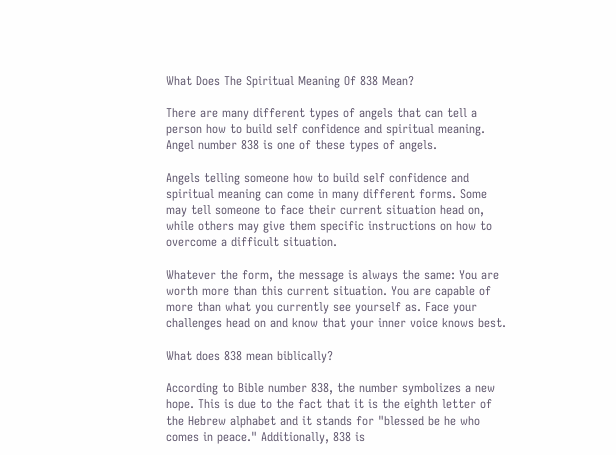What Does The Spiritual Meaning Of 838 Mean?

There are many different types of angels that can tell a person how to build self confidence and spiritual meaning. Angel number 838 is one of these types of angels.

Angels telling someone how to build self confidence and spiritual meaning can come in many different forms. Some may tell someone to face their current situation head on, while others may give them specific instructions on how to overcome a difficult situation.

Whatever the form, the message is always the same: You are worth more than this current situation. You are capable of more than what you currently see yourself as. Face your challenges head on and know that your inner voice knows best.

What does 838 mean biblically?

According to Bible number 838, the number symbolizes a new hope. This is due to the fact that it is the eighth letter of the Hebrew alphabet and it stands for "blessed be he who comes in peace." Additionally, 838 is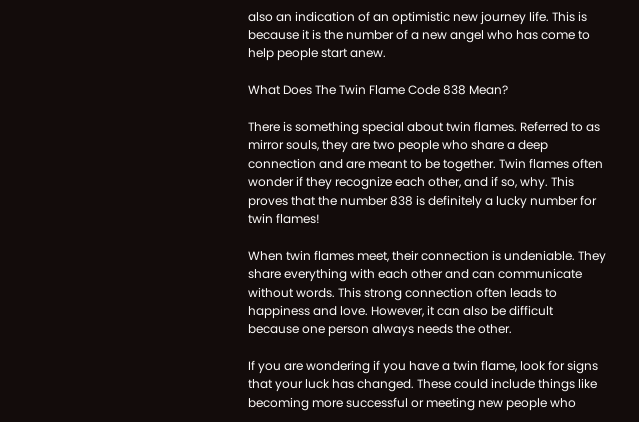also an indication of an optimistic new journey life. This is because it is the number of a new angel who has come to help people start anew.

What Does The Twin Flame Code 838 Mean?

There is something special about twin flames. Referred to as mirror souls, they are two people who share a deep connection and are meant to be together. Twin flames often wonder if they recognize each other, and if so, why. This proves that the number 838 is definitely a lucky number for twin flames!

When twin flames meet, their connection is undeniable. They share everything with each other and can communicate without words. This strong connection often leads to happiness and love. However, it can also be difficult because one person always needs the other.

If you are wondering if you have a twin flame, look for signs that your luck has changed. These could include things like becoming more successful or meeting new people who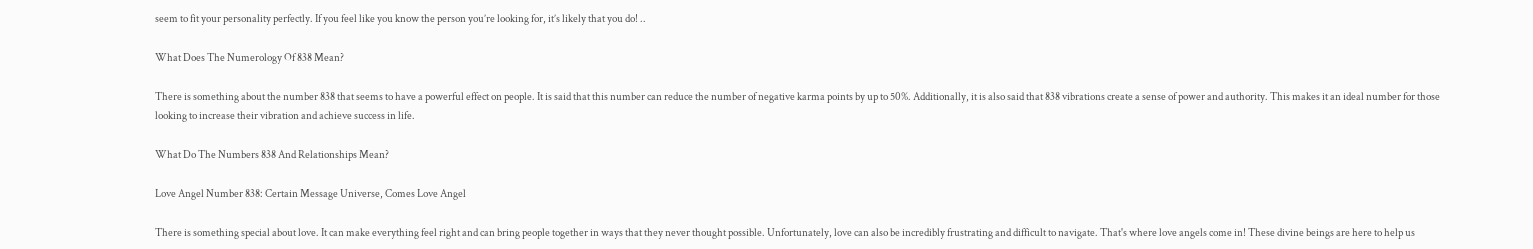seem to fit your personality perfectly. If you feel like you know the person you’re looking for, it’s likely that you do! ..

What Does The Numerology Of 838 Mean?

There is something about the number 838 that seems to have a powerful effect on people. It is said that this number can reduce the number of negative karma points by up to 50%. Additionally, it is also said that 838 vibrations create a sense of power and authority. This makes it an ideal number for those looking to increase their vibration and achieve success in life.

What Do The Numbers 838 And Relationships Mean?

Love Angel Number 838: Certain Message Universe, Comes Love Angel

There is something special about love. It can make everything feel right and can bring people together in ways that they never thought possible. Unfortunately, love can also be incredibly frustrating and difficult to navigate. That's where love angels come in! These divine beings are here to help us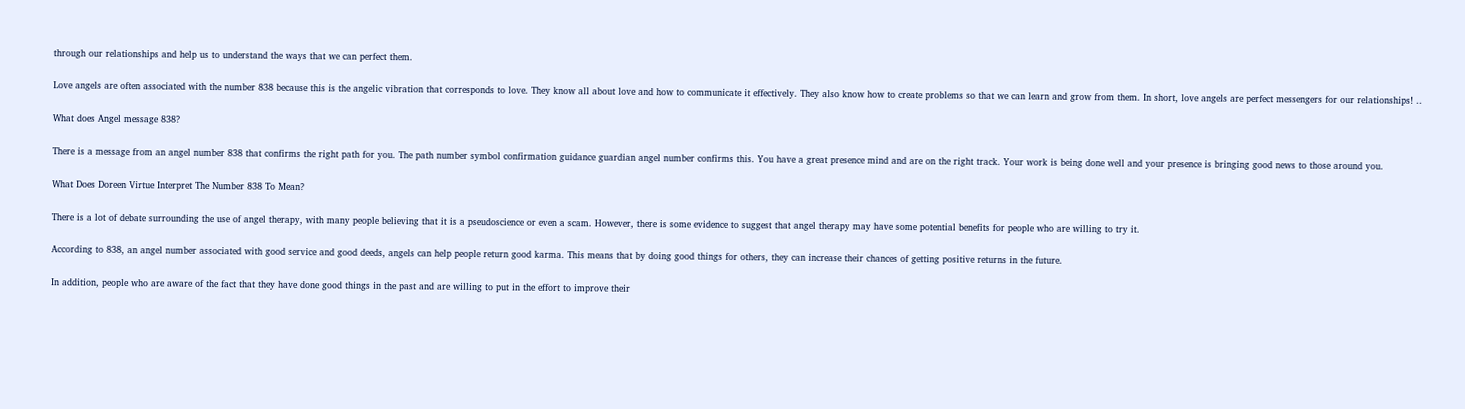through our relationships and help us to understand the ways that we can perfect them.

Love angels are often associated with the number 838 because this is the angelic vibration that corresponds to love. They know all about love and how to communicate it effectively. They also know how to create problems so that we can learn and grow from them. In short, love angels are perfect messengers for our relationships! ..

What does Angel message 838?

There is a message from an angel number 838 that confirms the right path for you. The path number symbol confirmation guidance guardian angel number confirms this. You have a great presence mind and are on the right track. Your work is being done well and your presence is bringing good news to those around you.

What Does Doreen Virtue Interpret The Number 838 To Mean?

There is a lot of debate surrounding the use of angel therapy, with many people believing that it is a pseudoscience or even a scam. However, there is some evidence to suggest that angel therapy may have some potential benefits for people who are willing to try it.

According to 838, an angel number associated with good service and good deeds, angels can help people return good karma. This means that by doing good things for others, they can increase their chances of getting positive returns in the future.

In addition, people who are aware of the fact that they have done good things in the past and are willing to put in the effort to improve their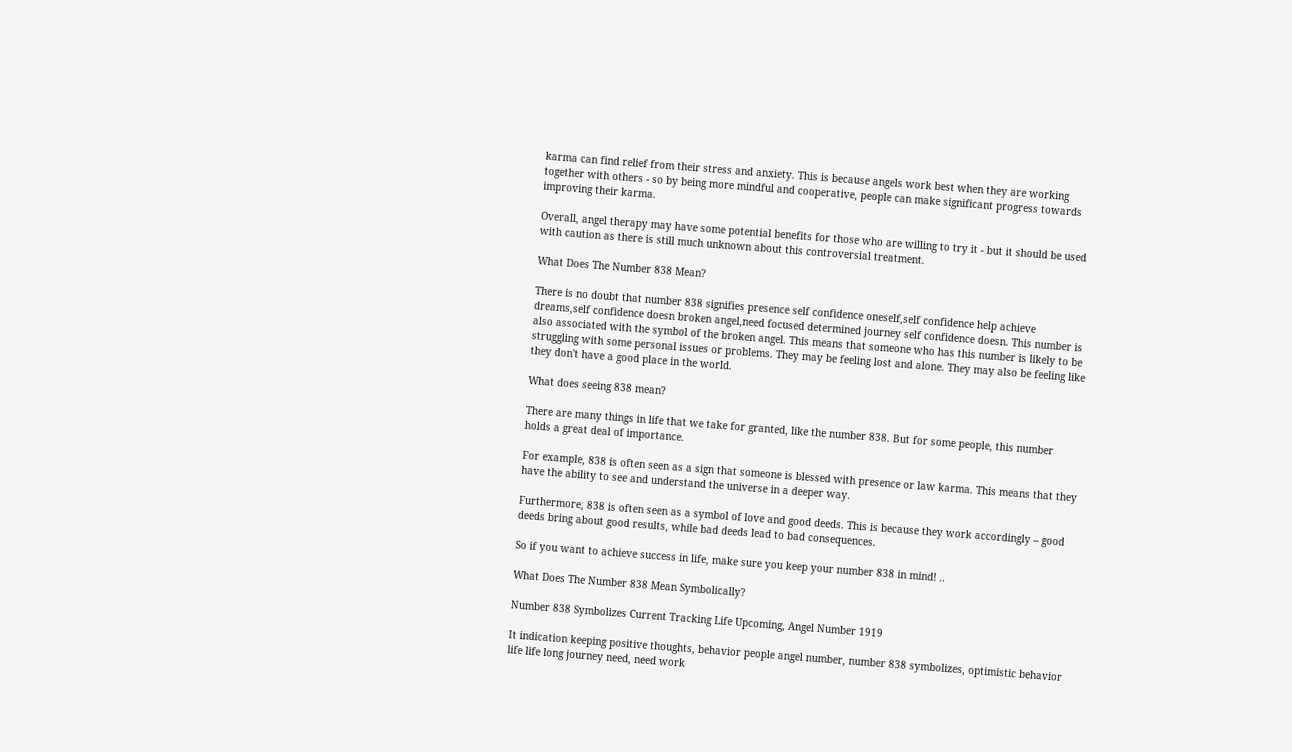karma can find relief from their stress and anxiety. This is because angels work best when they are working together with others - so by being more mindful and cooperative, people can make significant progress towards improving their karma.

Overall, angel therapy may have some potential benefits for those who are willing to try it - but it should be used with caution as there is still much unknown about this controversial treatment.

What Does The Number 838 Mean?

There is no doubt that number 838 signifies presence self confidence oneself,self confidence help achieve dreams,self confidence doesn broken angel,need focused determined journey self confidence doesn. This number is also associated with the symbol of the broken angel. This means that someone who has this number is likely to be struggling with some personal issues or problems. They may be feeling lost and alone. They may also be feeling like they don't have a good place in the world.

What does seeing 838 mean?

There are many things in life that we take for granted, like the number 838. But for some people, this number holds a great deal of importance.

For example, 838 is often seen as a sign that someone is blessed with presence or law karma. This means that they have the ability to see and understand the universe in a deeper way.

Furthermore, 838 is often seen as a symbol of love and good deeds. This is because they work accordingly – good deeds bring about good results, while bad deeds lead to bad consequences.

So if you want to achieve success in life, make sure you keep your number 838 in mind! ..

What Does The Number 838 Mean Symbolically?

Number 838 Symbolizes Current Tracking Life Upcoming, Angel Number 1919

It indication keeping positive thoughts, behavior people angel number, number 838 symbolizes, optimistic behavior life life long journey need, need work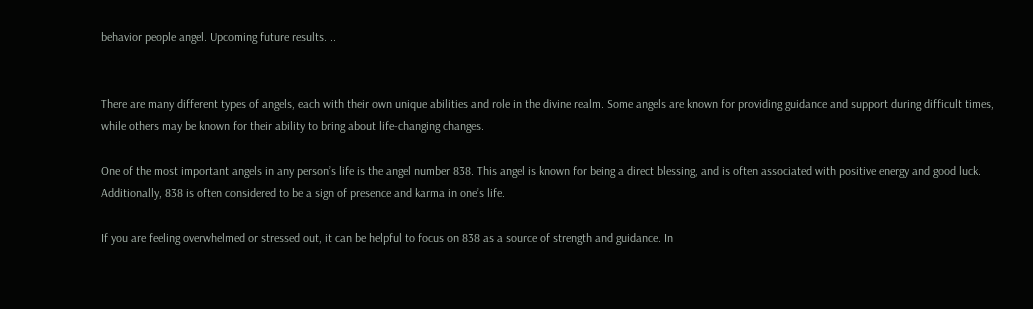behavior people angel. Upcoming future results. ..


There are many different types of angels, each with their own unique abilities and role in the divine realm. Some angels are known for providing guidance and support during difficult times, while others may be known for their ability to bring about life-changing changes.

One of the most important angels in any person’s life is the angel number 838. This angel is known for being a direct blessing, and is often associated with positive energy and good luck. Additionally, 838 is often considered to be a sign of presence and karma in one’s life.

If you are feeling overwhelmed or stressed out, it can be helpful to focus on 838 as a source of strength and guidance. In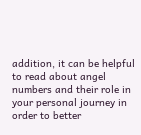addition, it can be helpful to read about angel numbers and their role in your personal journey in order to better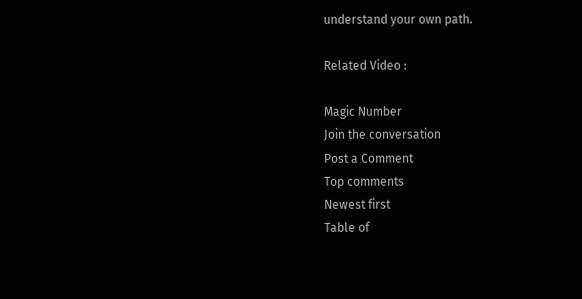understand your own path.

Related Video :

Magic Number
Join the conversation
Post a Comment
Top comments
Newest first
Table of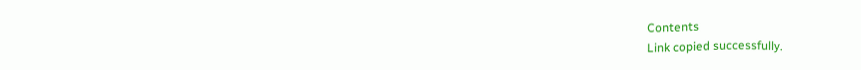Contents
Link copied successfully.